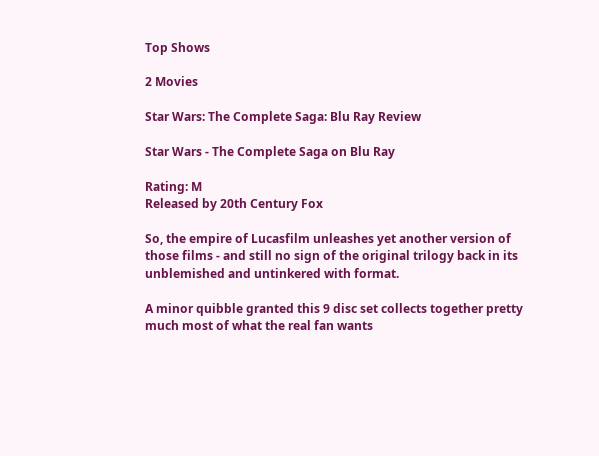Top Shows

2 Movies

Star Wars: The Complete Saga: Blu Ray Review

Star Wars - The Complete Saga on Blu Ray

Rating: M
Released by 20th Century Fox

So, the empire of Lucasfilm unleashes yet another version of those films - and still no sign of the original trilogy back in its unblemished and untinkered with format.

A minor quibble granted this 9 disc set collects together pretty much most of what the real fan wants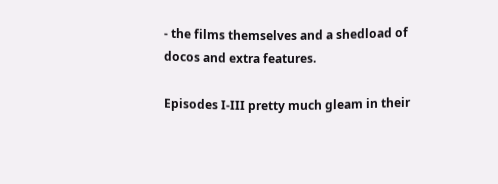- the films themselves and a shedload of docos and extra features.

Episodes I-III pretty much gleam in their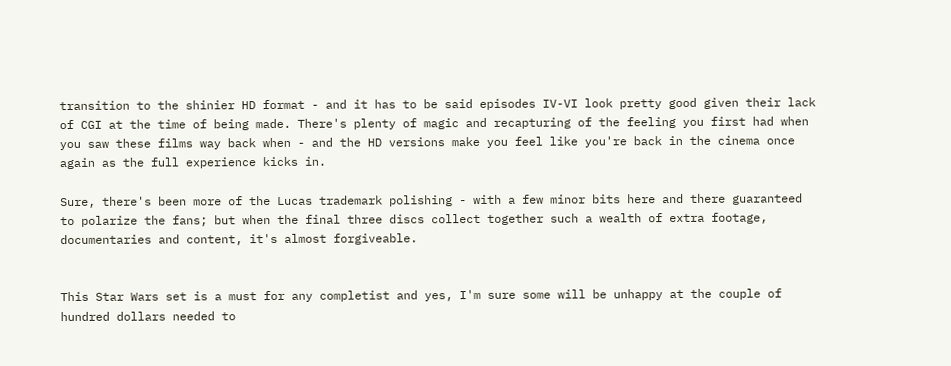transition to the shinier HD format - and it has to be said episodes IV-VI look pretty good given their lack of CGI at the time of being made. There's plenty of magic and recapturing of the feeling you first had when you saw these films way back when - and the HD versions make you feel like you're back in the cinema once again as the full experience kicks in.

Sure, there's been more of the Lucas trademark polishing - with a few minor bits here and there guaranteed to polarize the fans; but when the final three discs collect together such a wealth of extra footage, documentaries and content, it's almost forgiveable.


This Star Wars set is a must for any completist and yes, I'm sure some will be unhappy at the couple of hundred dollars needed to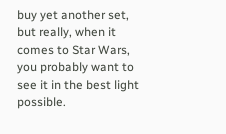buy yet another set, but really, when it comes to Star Wars, you probably want to see it in the best light possible.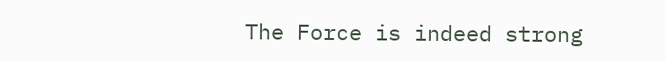The Force is indeed strong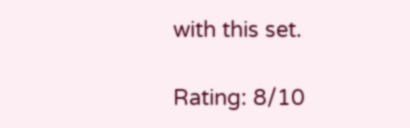with this set.

Rating: 8/10